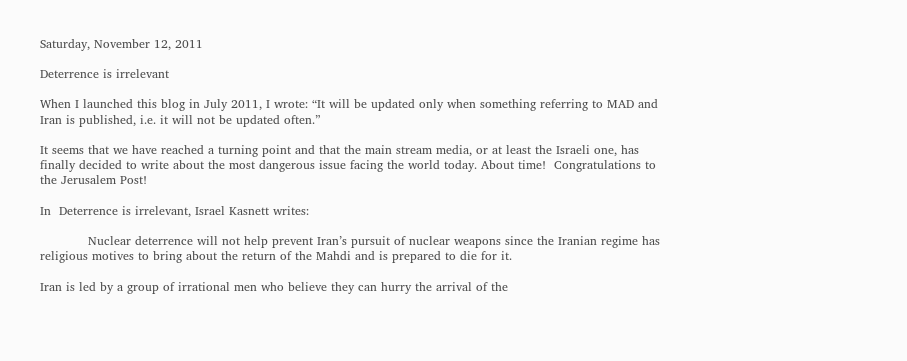Saturday, November 12, 2011

Deterrence is irrelevant

When I launched this blog in July 2011, I wrote: “It will be updated only when something referring to MAD and Iran is published, i.e. it will not be updated often.”

It seems that we have reached a turning point and that the main stream media, or at least the Israeli one, has finally decided to write about the most dangerous issue facing the world today. About time!  Congratulations to the Jerusalem Post!

In  Deterrence is irrelevant, Israel Kasnett writes:

            Nuclear deterrence will not help prevent Iran’s pursuit of nuclear weapons since the Iranian regime has religious motives to bring about the return of the Mahdi and is prepared to die for it.

Iran is led by a group of irrational men who believe they can hurry the arrival of the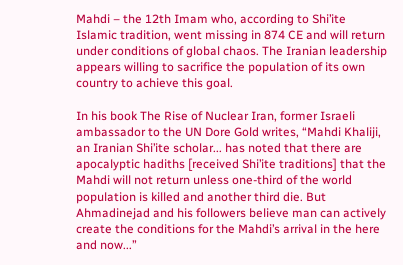Mahdi – the 12th Imam who, according to Shi’ite Islamic tradition, went missing in 874 CE and will return under conditions of global chaos. The Iranian leadership appears willing to sacrifice the population of its own country to achieve this goal.

In his book The Rise of Nuclear Iran, former Israeli ambassador to the UN Dore Gold writes, “Mahdi Khaliji, an Iranian Shi’ite scholar... has noted that there are apocalyptic hadiths [received Shi’ite traditions] that the Mahdi will not return unless one-third of the world population is killed and another third die. But Ahmadinejad and his followers believe man can actively create the conditions for the Mahdi’s arrival in the here and now...”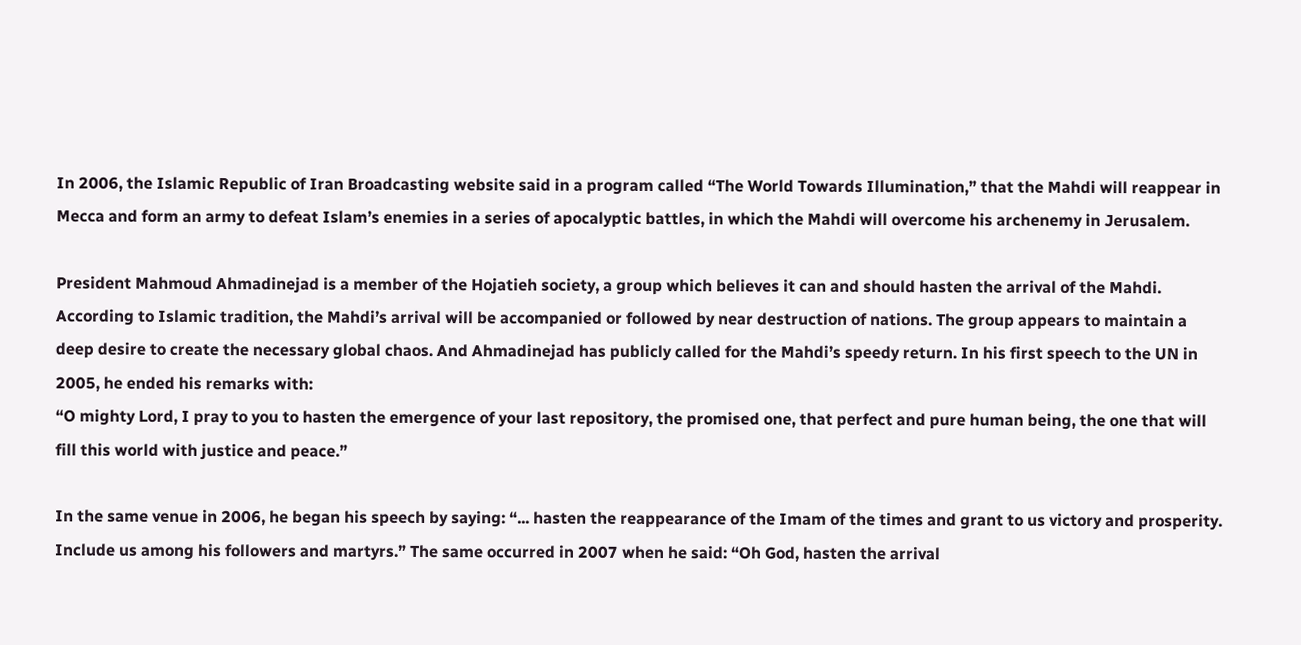In 2006, the Islamic Republic of Iran Broadcasting website said in a program called “The World Towards Illumination,” that the Mahdi will reappear in Mecca and form an army to defeat Islam’s enemies in a series of apocalyptic battles, in which the Mahdi will overcome his archenemy in Jerusalem.

President Mahmoud Ahmadinejad is a member of the Hojatieh society, a group which believes it can and should hasten the arrival of the Mahdi. According to Islamic tradition, the Mahdi’s arrival will be accompanied or followed by near destruction of nations. The group appears to maintain a deep desire to create the necessary global chaos. And Ahmadinejad has publicly called for the Mahdi’s speedy return. In his first speech to the UN in 2005, he ended his remarks with:
“O mighty Lord, I pray to you to hasten the emergence of your last repository, the promised one, that perfect and pure human being, the one that will fill this world with justice and peace.”

In the same venue in 2006, he began his speech by saying: “... hasten the reappearance of the Imam of the times and grant to us victory and prosperity. Include us among his followers and martyrs.” The same occurred in 2007 when he said: “Oh God, hasten the arrival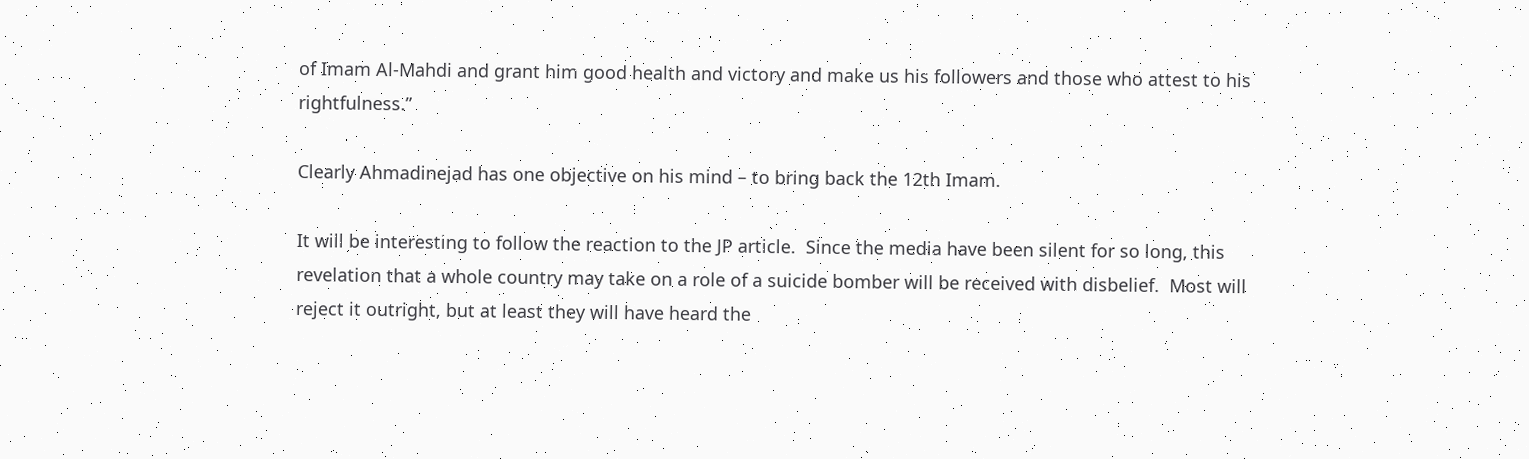of Imam Al-Mahdi and grant him good health and victory and make us his followers and those who attest to his rightfulness.”

Clearly Ahmadinejad has one objective on his mind – to bring back the 12th Imam.

It will be interesting to follow the reaction to the JP article.  Since the media have been silent for so long, this revelation that a whole country may take on a role of a suicide bomber will be received with disbelief.  Most will reject it outright, but at least they will have heard the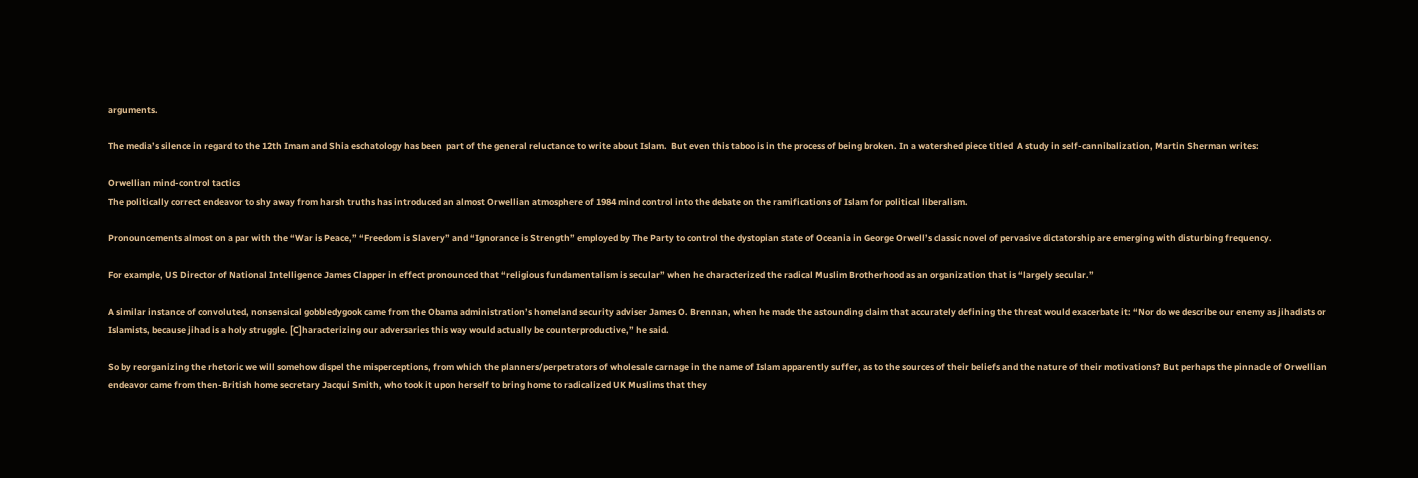arguments.

The media’s silence in regard to the 12th Imam and Shia eschatology has been  part of the general reluctance to write about Islam.  But even this taboo is in the process of being broken. In a watershed piece titled  A study in self-cannibalization, Martin Sherman writes:

Orwellian mind-control tactics
The politically correct endeavor to shy away from harsh truths has introduced an almost Orwellian atmosphere of 1984 mind control into the debate on the ramifications of Islam for political liberalism.

Pronouncements almost on a par with the “War is Peace,” “Freedom is Slavery” and “Ignorance is Strength” employed by The Party to control the dystopian state of Oceania in George Orwell’s classic novel of pervasive dictatorship are emerging with disturbing frequency.

For example, US Director of National Intelligence James Clapper in effect pronounced that “religious fundamentalism is secular” when he characterized the radical Muslim Brotherhood as an organization that is “largely secular.”

A similar instance of convoluted, nonsensical gobbledygook came from the Obama administration’s homeland security adviser James O. Brennan, when he made the astounding claim that accurately defining the threat would exacerbate it: “Nor do we describe our enemy as jihadists or Islamists, because jihad is a holy struggle. [C]haracterizing our adversaries this way would actually be counterproductive,” he said.

So by reorganizing the rhetoric we will somehow dispel the misperceptions, from which the planners/perpetrators of wholesale carnage in the name of Islam apparently suffer, as to the sources of their beliefs and the nature of their motivations? But perhaps the pinnacle of Orwellian endeavor came from then-British home secretary Jacqui Smith, who took it upon herself to bring home to radicalized UK Muslims that they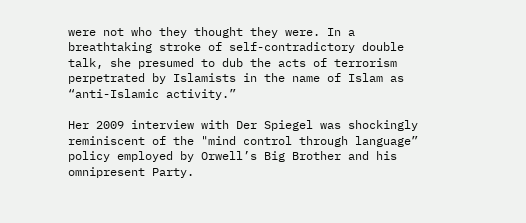were not who they thought they were. In a breathtaking stroke of self-contradictory double talk, she presumed to dub the acts of terrorism perpetrated by Islamists in the name of Islam as “anti-Islamic activity.”

Her 2009 interview with Der Spiegel was shockingly reminiscent of the "mind control through language” policy employed by Orwell’s Big Brother and his omnipresent Party.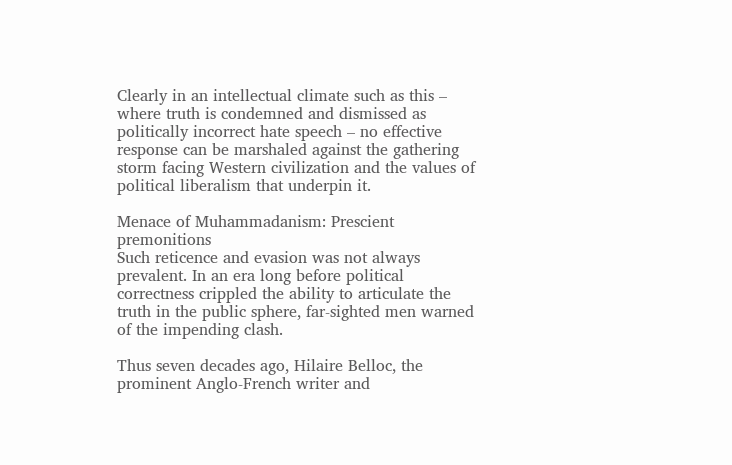Clearly in an intellectual climate such as this – where truth is condemned and dismissed as politically incorrect hate speech – no effective response can be marshaled against the gathering storm facing Western civilization and the values of political liberalism that underpin it.

Menace of Muhammadanism: Prescient premonitions
Such reticence and evasion was not always prevalent. In an era long before political correctness crippled the ability to articulate the truth in the public sphere, far-sighted men warned of the impending clash.

Thus seven decades ago, Hilaire Belloc, the prominent Anglo-French writer and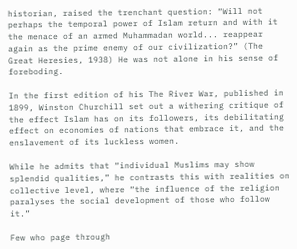historian, raised the trenchant question: “Will not perhaps the temporal power of Islam return and with it the menace of an armed Muhammadan world... reappear again as the prime enemy of our civilization?” (The Great Heresies, 1938) He was not alone in his sense of foreboding.

In the first edition of his The River War, published in 1899, Winston Churchill set out a withering critique of the effect Islam has on its followers, its debilitating effect on economies of nations that embrace it, and the enslavement of its luckless women.

While he admits that “individual Muslims may show splendid qualities,” he contrasts this with realities on collective level, where “the influence of the religion paralyses the social development of those who follow it.”

Few who page through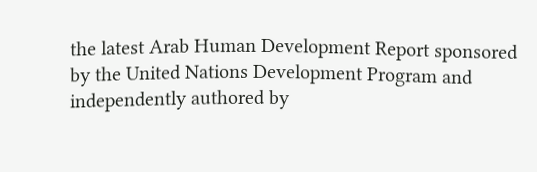the latest Arab Human Development Report sponsored by the United Nations Development Program and independently authored by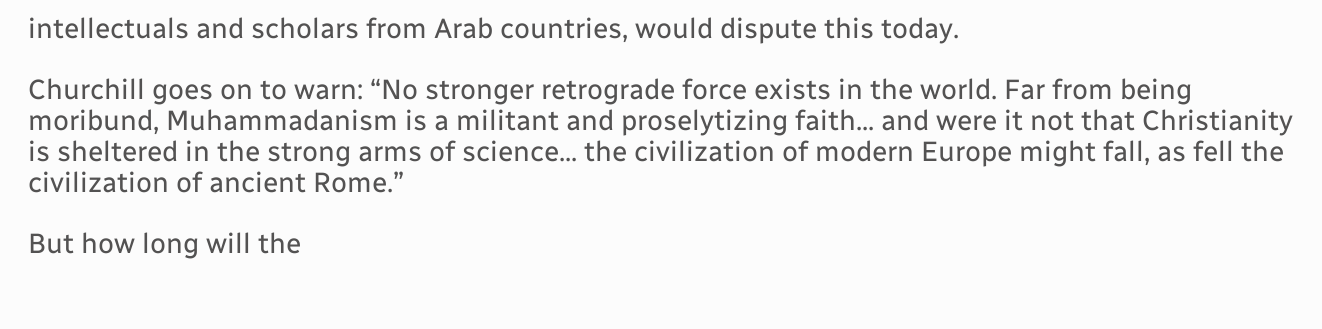intellectuals and scholars from Arab countries, would dispute this today.

Churchill goes on to warn: “No stronger retrograde force exists in the world. Far from being moribund, Muhammadanism is a militant and proselytizing faith... and were it not that Christianity is sheltered in the strong arms of science... the civilization of modern Europe might fall, as fell the civilization of ancient Rome.”

But how long will the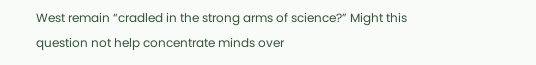West remain “cradled in the strong arms of science?” Might this question not help concentrate minds over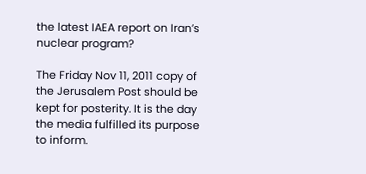the latest IAEA report on Iran’s nuclear program?

The Friday Nov 11, 2011 copy of the Jerusalem Post should be kept for posterity. It is the day the media fulfilled its purpose to inform.